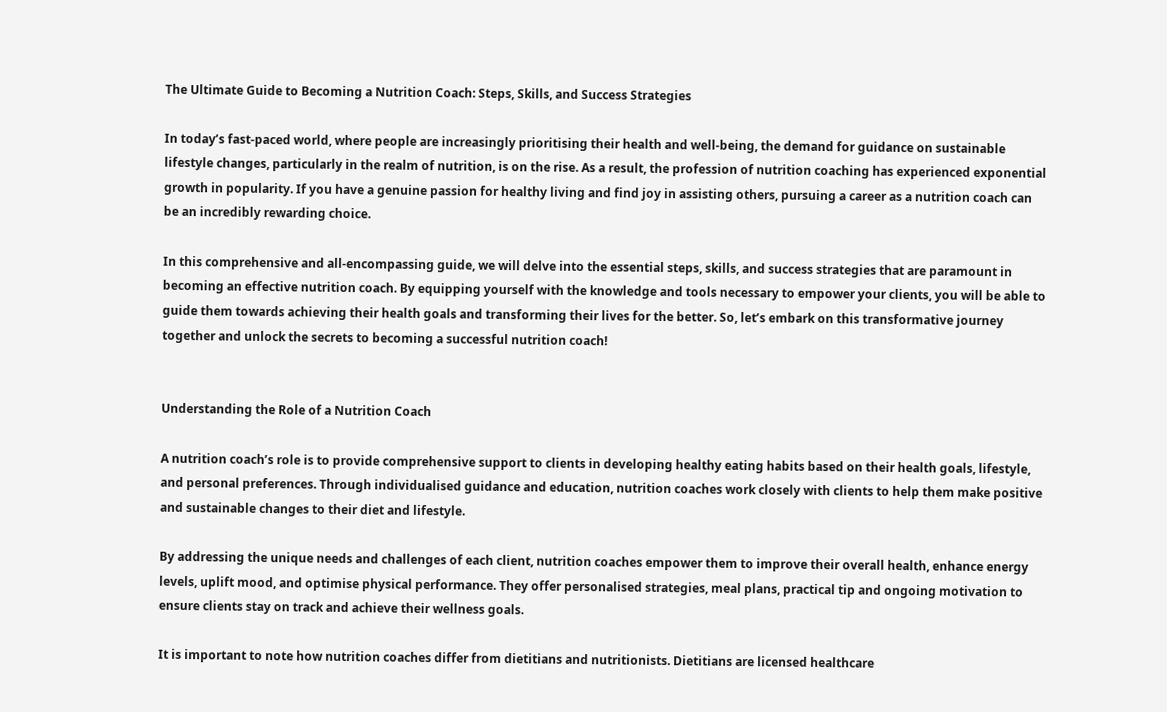The Ultimate Guide to Becoming a Nutrition Coach: Steps, Skills, and Success Strategies

In today’s fast-paced world, where people are increasingly prioritising their health and well-being, the demand for guidance on sustainable lifestyle changes, particularly in the realm of nutrition, is on the rise. As a result, the profession of nutrition coaching has experienced exponential growth in popularity. If you have a genuine passion for healthy living and find joy in assisting others, pursuing a career as a nutrition coach can be an incredibly rewarding choice.

In this comprehensive and all-encompassing guide, we will delve into the essential steps, skills, and success strategies that are paramount in becoming an effective nutrition coach. By equipping yourself with the knowledge and tools necessary to empower your clients, you will be able to guide them towards achieving their health goals and transforming their lives for the better. So, let’s embark on this transformative journey together and unlock the secrets to becoming a successful nutrition coach!


Understanding the Role of a Nutrition Coach

A nutrition coach’s role is to provide comprehensive support to clients in developing healthy eating habits based on their health goals, lifestyle, and personal preferences. Through individualised guidance and education, nutrition coaches work closely with clients to help them make positive and sustainable changes to their diet and lifestyle.

By addressing the unique needs and challenges of each client, nutrition coaches empower them to improve their overall health, enhance energy levels, uplift mood, and optimise physical performance. They offer personalised strategies, meal plans, practical tip and ongoing motivation to ensure clients stay on track and achieve their wellness goals.

It is important to note how nutrition coaches differ from dietitians and nutritionists. Dietitians are licensed healthcare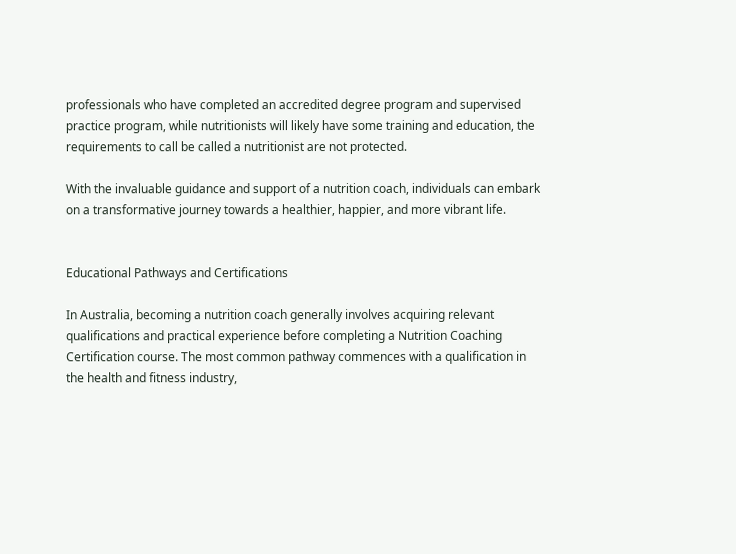professionals who have completed an accredited degree program and supervised practice program, while nutritionists will likely have some training and education, the requirements to call be called a nutritionist are not protected.

With the invaluable guidance and support of a nutrition coach, individuals can embark on a transformative journey towards a healthier, happier, and more vibrant life.


Educational Pathways and Certifications

In Australia, becoming a nutrition coach generally involves acquiring relevant qualifications and practical experience before completing a Nutrition Coaching Certification course. The most common pathway commences with a qualification in the health and fitness industry,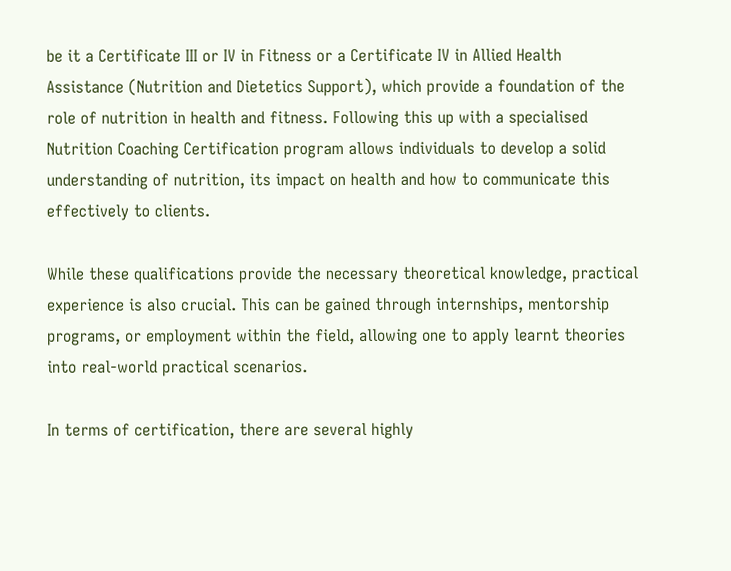be it a Certificate III or IV in Fitness or a Certificate IV in Allied Health Assistance (Nutrition and Dietetics Support), which provide a foundation of the role of nutrition in health and fitness. Following this up with a specialised Nutrition Coaching Certification program allows individuals to develop a solid understanding of nutrition, its impact on health and how to communicate this effectively to clients.

While these qualifications provide the necessary theoretical knowledge, practical experience is also crucial. This can be gained through internships, mentorship programs, or employment within the field, allowing one to apply learnt theories into real-world practical scenarios.

In terms of certification, there are several highly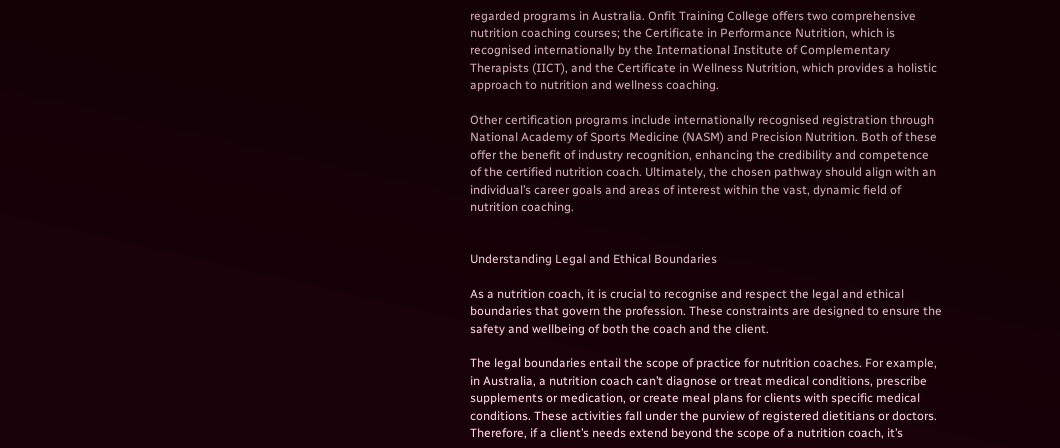regarded programs in Australia. Onfit Training College offers two comprehensive nutrition coaching courses; the Certificate in Performance Nutrition, which is recognised internationally by the International Institute of Complementary Therapists (IICT), and the Certificate in Wellness Nutrition, which provides a holistic approach to nutrition and wellness coaching.

Other certification programs include internationally recognised registration through National Academy of Sports Medicine (NASM) and Precision Nutrition. Both of these offer the benefit of industry recognition, enhancing the credibility and competence of the certified nutrition coach. Ultimately, the chosen pathway should align with an individual’s career goals and areas of interest within the vast, dynamic field of nutrition coaching.


Understanding Legal and Ethical Boundaries

As a nutrition coach, it is crucial to recognise and respect the legal and ethical boundaries that govern the profession. These constraints are designed to ensure the safety and wellbeing of both the coach and the client.

The legal boundaries entail the scope of practice for nutrition coaches. For example, in Australia, a nutrition coach can’t diagnose or treat medical conditions, prescribe supplements or medication, or create meal plans for clients with specific medical conditions. These activities fall under the purview of registered dietitians or doctors. Therefore, if a client’s needs extend beyond the scope of a nutrition coach, it’s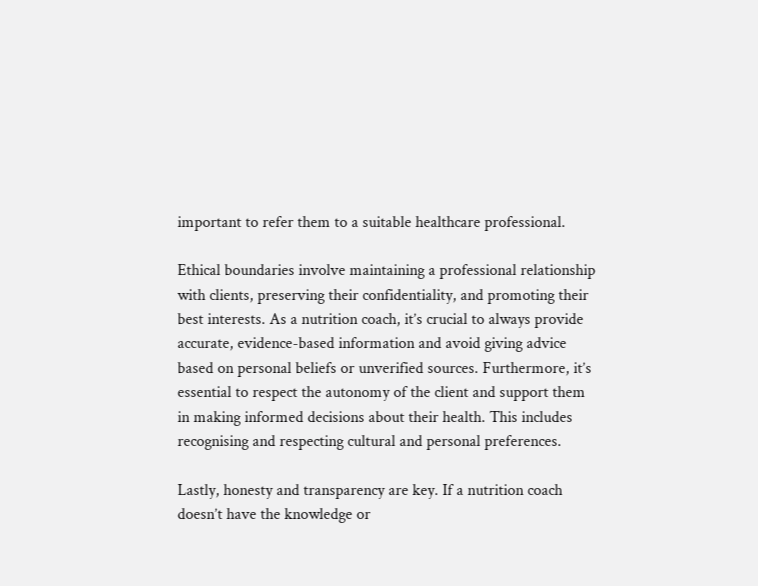important to refer them to a suitable healthcare professional.

Ethical boundaries involve maintaining a professional relationship with clients, preserving their confidentiality, and promoting their best interests. As a nutrition coach, it’s crucial to always provide accurate, evidence-based information and avoid giving advice based on personal beliefs or unverified sources. Furthermore, it’s essential to respect the autonomy of the client and support them in making informed decisions about their health. This includes recognising and respecting cultural and personal preferences.

Lastly, honesty and transparency are key. If a nutrition coach doesn’t have the knowledge or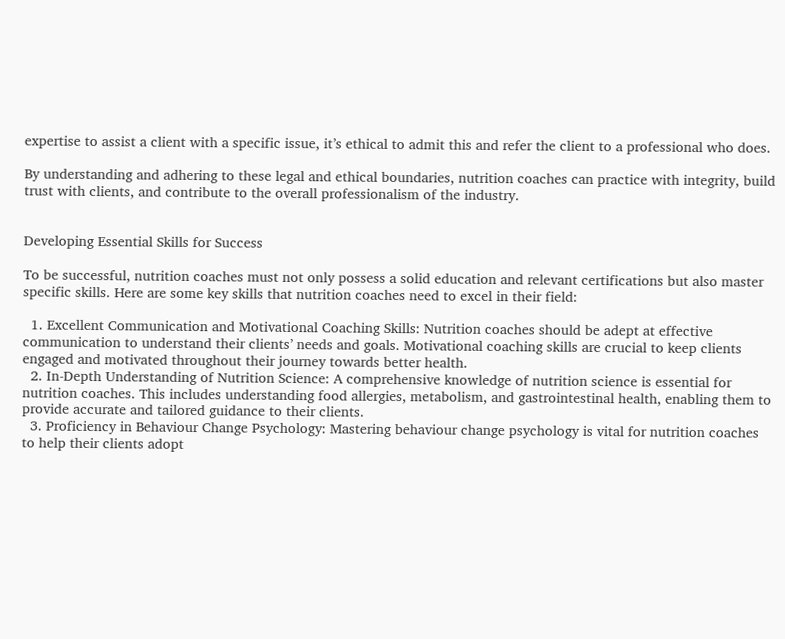expertise to assist a client with a specific issue, it’s ethical to admit this and refer the client to a professional who does.

By understanding and adhering to these legal and ethical boundaries, nutrition coaches can practice with integrity, build trust with clients, and contribute to the overall professionalism of the industry.


Developing Essential Skills for Success

To be successful, nutrition coaches must not only possess a solid education and relevant certifications but also master specific skills. Here are some key skills that nutrition coaches need to excel in their field:

  1. Excellent Communication and Motivational Coaching Skills: Nutrition coaches should be adept at effective communication to understand their clients’ needs and goals. Motivational coaching skills are crucial to keep clients engaged and motivated throughout their journey towards better health.
  2. In-Depth Understanding of Nutrition Science: A comprehensive knowledge of nutrition science is essential for nutrition coaches. This includes understanding food allergies, metabolism, and gastrointestinal health, enabling them to provide accurate and tailored guidance to their clients.
  3. Proficiency in Behaviour Change Psychology: Mastering behaviour change psychology is vital for nutrition coaches to help their clients adopt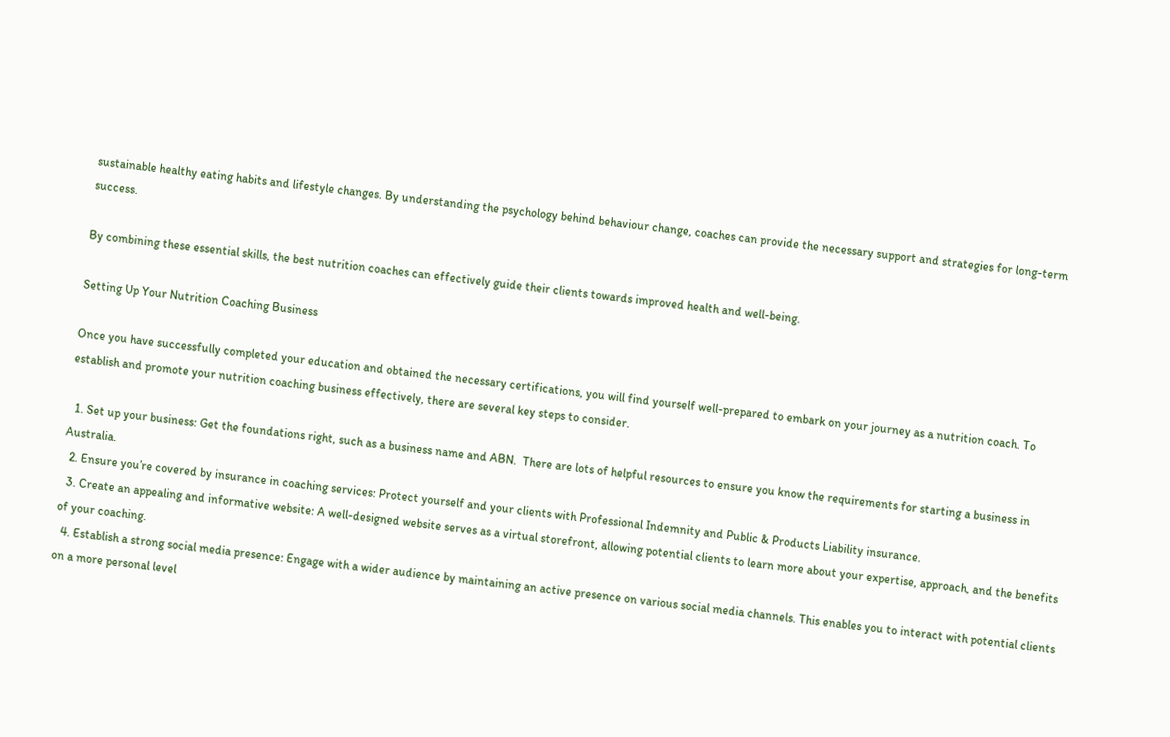sustainable healthy eating habits and lifestyle changes. By understanding the psychology behind behaviour change, coaches can provide the necessary support and strategies for long-term success.

By combining these essential skills, the best nutrition coaches can effectively guide their clients towards improved health and well-being.

Setting Up Your Nutrition Coaching Business

Once you have successfully completed your education and obtained the necessary certifications, you will find yourself well-prepared to embark on your journey as a nutrition coach. To establish and promote your nutrition coaching business effectively, there are several key steps to consider.

  1. Set up your business: Get the foundations right, such as a business name and ABN.  There are lots of helpful resources to ensure you know the requirements for starting a business in Australia.
  2. Ensure you’re covered by insurance in coaching services: Protect yourself and your clients with Professional Indemnity and Public & Products Liability insurance.
  3. Create an appealing and informative website: A well-designed website serves as a virtual storefront, allowing potential clients to learn more about your expertise, approach, and the benefits of your coaching.
  4. Establish a strong social media presence: Engage with a wider audience by maintaining an active presence on various social media channels. This enables you to interact with potential clients on a more personal level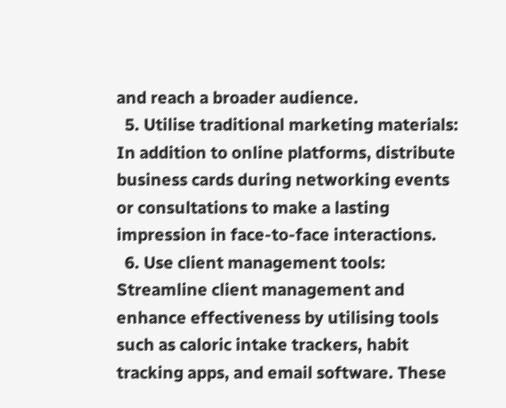and reach a broader audience.
  5. Utilise traditional marketing materials: In addition to online platforms, distribute business cards during networking events or consultations to make a lasting impression in face-to-face interactions.
  6. Use client management tools: Streamline client management and enhance effectiveness by utilising tools such as caloric intake trackers, habit tracking apps, and email software. These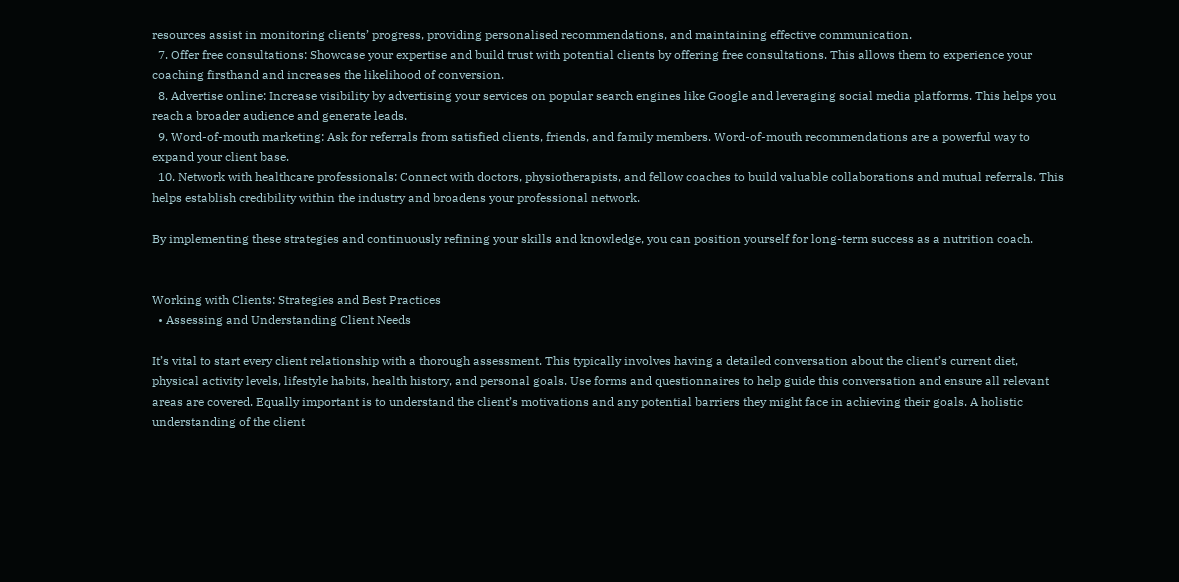resources assist in monitoring clients’ progress, providing personalised recommendations, and maintaining effective communication.
  7. Offer free consultations: Showcase your expertise and build trust with potential clients by offering free consultations. This allows them to experience your coaching firsthand and increases the likelihood of conversion.
  8. Advertise online: Increase visibility by advertising your services on popular search engines like Google and leveraging social media platforms. This helps you reach a broader audience and generate leads.
  9. Word-of-mouth marketing: Ask for referrals from satisfied clients, friends, and family members. Word-of-mouth recommendations are a powerful way to expand your client base.
  10. Network with healthcare professionals: Connect with doctors, physiotherapists, and fellow coaches to build valuable collaborations and mutual referrals. This helps establish credibility within the industry and broadens your professional network.

By implementing these strategies and continuously refining your skills and knowledge, you can position yourself for long-term success as a nutrition coach.


Working with Clients: Strategies and Best Practices
  • Assessing and Understanding Client Needs

It’s vital to start every client relationship with a thorough assessment. This typically involves having a detailed conversation about the client’s current diet, physical activity levels, lifestyle habits, health history, and personal goals. Use forms and questionnaires to help guide this conversation and ensure all relevant areas are covered. Equally important is to understand the client’s motivations and any potential barriers they might face in achieving their goals. A holistic understanding of the client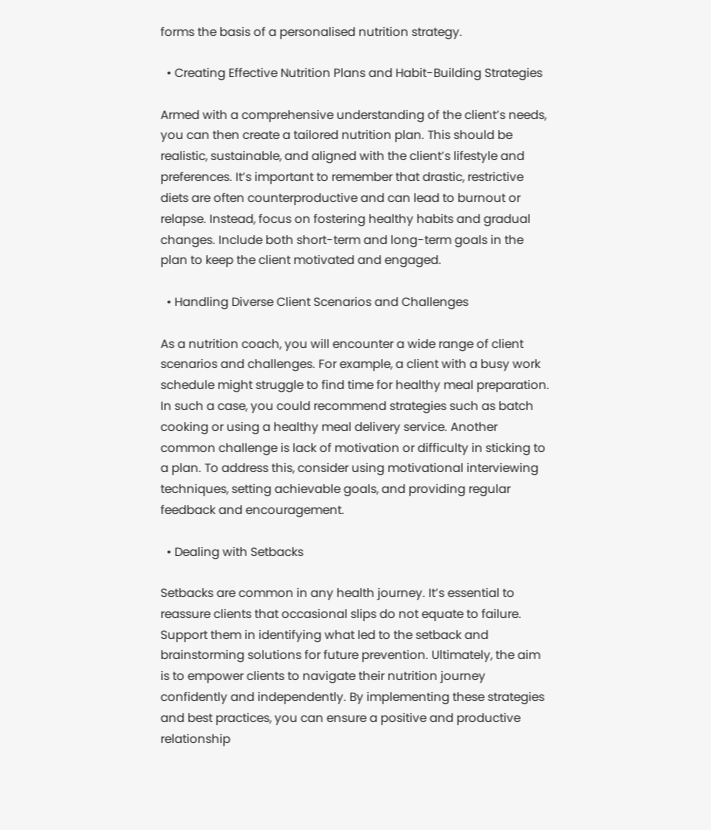forms the basis of a personalised nutrition strategy.

  • Creating Effective Nutrition Plans and Habit-Building Strategies

Armed with a comprehensive understanding of the client’s needs, you can then create a tailored nutrition plan. This should be realistic, sustainable, and aligned with the client’s lifestyle and preferences. It’s important to remember that drastic, restrictive diets are often counterproductive and can lead to burnout or relapse. Instead, focus on fostering healthy habits and gradual changes. Include both short-term and long-term goals in the plan to keep the client motivated and engaged.

  • Handling Diverse Client Scenarios and Challenges

As a nutrition coach, you will encounter a wide range of client scenarios and challenges. For example, a client with a busy work schedule might struggle to find time for healthy meal preparation. In such a case, you could recommend strategies such as batch cooking or using a healthy meal delivery service. Another common challenge is lack of motivation or difficulty in sticking to a plan. To address this, consider using motivational interviewing techniques, setting achievable goals, and providing regular feedback and encouragement.

  • Dealing with Setbacks

Setbacks are common in any health journey. It’s essential to reassure clients that occasional slips do not equate to failure. Support them in identifying what led to the setback and brainstorming solutions for future prevention. Ultimately, the aim is to empower clients to navigate their nutrition journey confidently and independently. By implementing these strategies and best practices, you can ensure a positive and productive relationship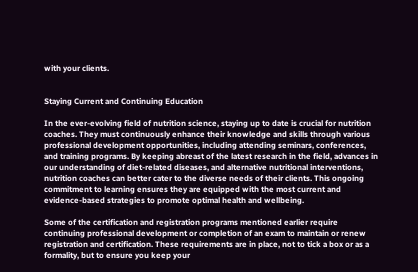with your clients.


Staying Current and Continuing Education

In the ever-evolving field of nutrition science, staying up to date is crucial for nutrition coaches. They must continuously enhance their knowledge and skills through various professional development opportunities, including attending seminars, conferences, and training programs. By keeping abreast of the latest research in the field, advances in our understanding of diet-related diseases, and alternative nutritional interventions, nutrition coaches can better cater to the diverse needs of their clients. This ongoing commitment to learning ensures they are equipped with the most current and evidence-based strategies to promote optimal health and wellbeing.

Some of the certification and registration programs mentioned earlier require continuing professional development or completion of an exam to maintain or renew registration and certification. These requirements are in place, not to tick a box or as a formality, but to ensure you keep your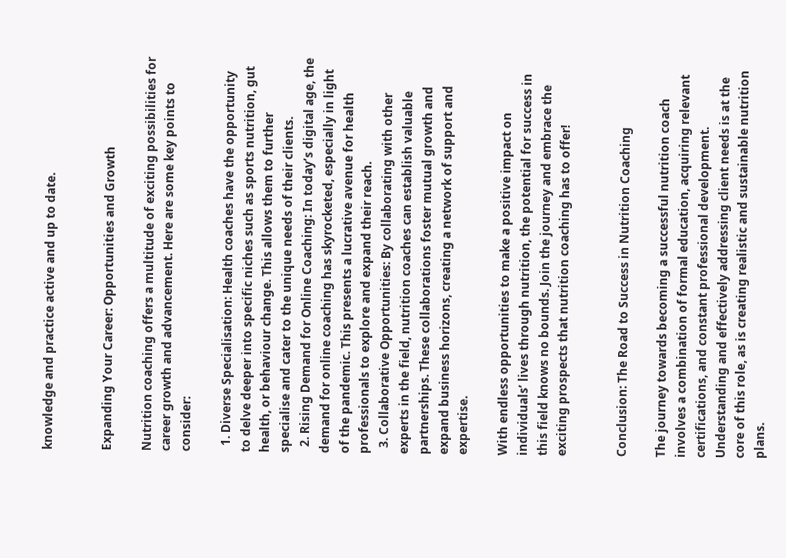knowledge and practice active and up to date.


Expanding Your Career: Opportunities and Growth

Nutrition coaching offers a multitude of exciting possibilities for career growth and advancement. Here are some key points to consider:

  1. Diverse Specialisation: Health coaches have the opportunity to delve deeper into specific niches such as sports nutrition, gut health, or behaviour change. This allows them to further specialise and cater to the unique needs of their clients.
  2. Rising Demand for Online Coaching: In today’s digital age, the demand for online coaching has skyrocketed, especially in light of the pandemic. This presents a lucrative avenue for health professionals to explore and expand their reach.
  3. Collaborative Opportunities: By collaborating with other experts in the field, nutrition coaches can establish valuable partnerships. These collaborations foster mutual growth and expand business horizons, creating a network of support and expertise.

With endless opportunities to make a positive impact on individuals’ lives through nutrition, the potential for success in this field knows no bounds. Join the journey and embrace the exciting prospects that nutrition coaching has to offer!


Conclusion: The Road to Success in Nutrition Coaching

The journey towards becoming a successful nutrition coach involves a combination of formal education, acquiring relevant certifications, and constant professional development. Understanding and effectively addressing client needs is at the core of this role, as is creating realistic and sustainable nutrition plans.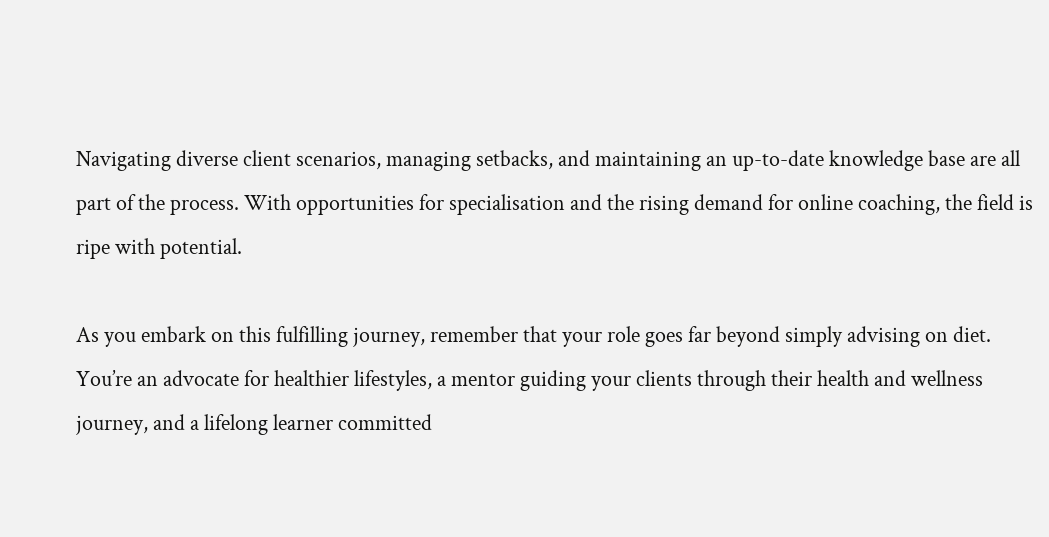Navigating diverse client scenarios, managing setbacks, and maintaining an up-to-date knowledge base are all part of the process. With opportunities for specialisation and the rising demand for online coaching, the field is ripe with potential.

As you embark on this fulfilling journey, remember that your role goes far beyond simply advising on diet. You’re an advocate for healthier lifestyles, a mentor guiding your clients through their health and wellness journey, and a lifelong learner committed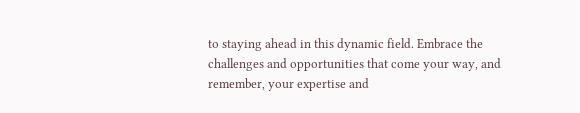to staying ahead in this dynamic field. Embrace the challenges and opportunities that come your way, and remember, your expertise and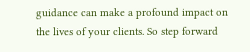guidance can make a profound impact on the lives of your clients. So step forward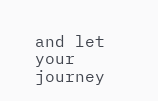and let your journey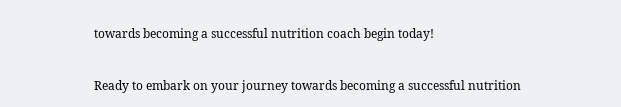towards becoming a successful nutrition coach begin today!


Ready to embark on your journey towards becoming a successful nutrition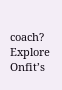coach? Explore Onfit’s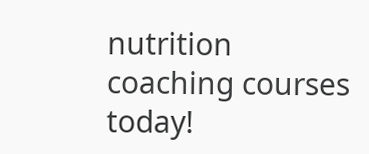nutrition coaching courses today!